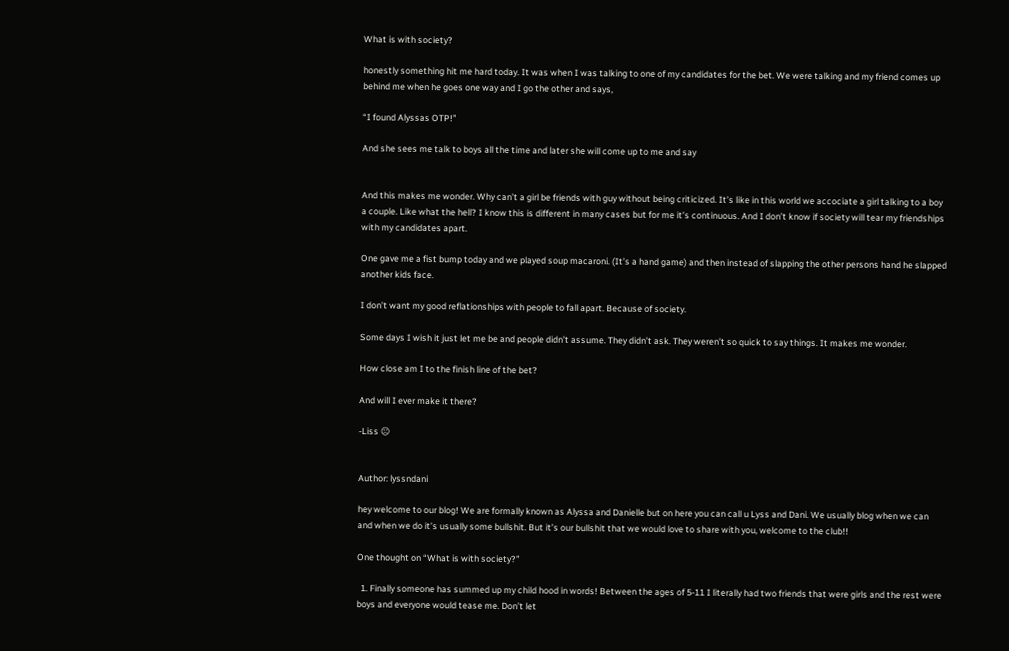What is with society?

honestly something hit me hard today. It was when I was talking to one of my candidates for the bet. We were talking and my friend comes up behind me when he goes one way and I go the other and says,

“I found Alyssas OTP!”

And she sees me talk to boys all the time and later she will come up to me and say


And this makes me wonder. Why can’t a girl be friends with guy without being criticized. It’s like in this world we accociate a girl talking to a boy a couple. Like what the hell? I know this is different in many cases but for me it’s continuous. And I don’t know if society will tear my friendships with my candidates apart.

One gave me a fist bump today and we played soup macaroni. (It’s a hand game) and then instead of slapping the other persons hand he slapped another kids face.

I don’t want my good reflationships with people to fall apart. Because of society.

Some days I wish it just let me be and people didn’t assume. They didn’t ask. They weren’t so quick to say things. It makes me wonder.

How close am I to the finish line of the bet?

And will I ever make it there?

-Liss 😐


Author: lyssndani

hey welcome to our blog! We are formally known as Alyssa and Danielle but on here you can call u Lyss and Dani. We usually blog when we can and when we do it’s usually some bullshit. But it’s our bullshit that we would love to share with you, welcome to the club!!

One thought on “What is with society?”

  1. Finally someone has summed up my child hood in words! Between the ages of 5-11 I literally had two friends that were girls and the rest were boys and everyone would tease me. Don’t let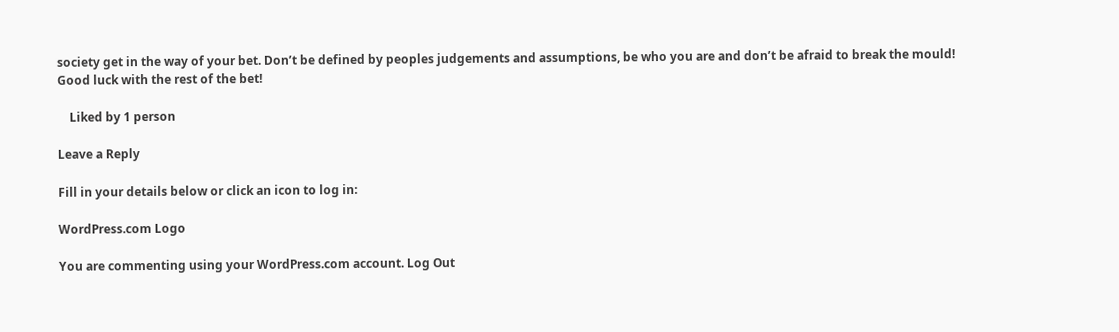society get in the way of your bet. Don’t be defined by peoples judgements and assumptions, be who you are and don’t be afraid to break the mould! Good luck with the rest of the bet!

    Liked by 1 person

Leave a Reply

Fill in your details below or click an icon to log in:

WordPress.com Logo

You are commenting using your WordPress.com account. Log Out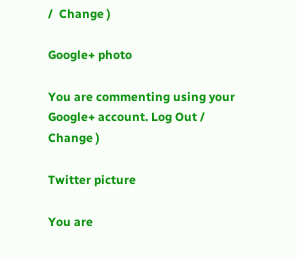/  Change )

Google+ photo

You are commenting using your Google+ account. Log Out /  Change )

Twitter picture

You are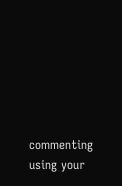commenting using your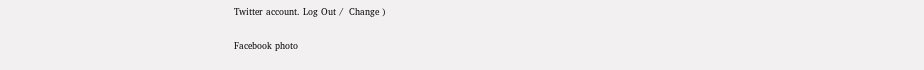Twitter account. Log Out /  Change )

Facebook photo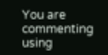You are commenting using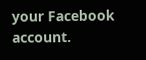your Facebook account.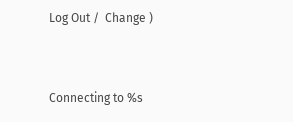Log Out /  Change )


Connecting to %s